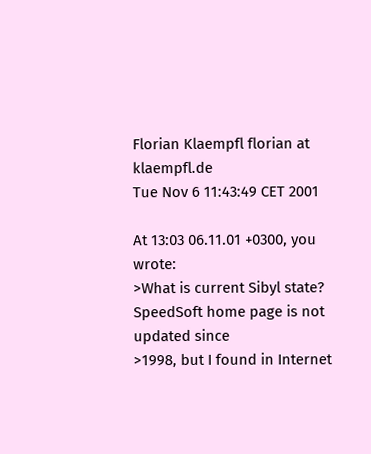Florian Klaempfl florian at klaempfl.de
Tue Nov 6 11:43:49 CET 2001

At 13:03 06.11.01 +0300, you wrote:
>What is current Sibyl state? SpeedSoft home page is not updated since
>1998, but I found in Internet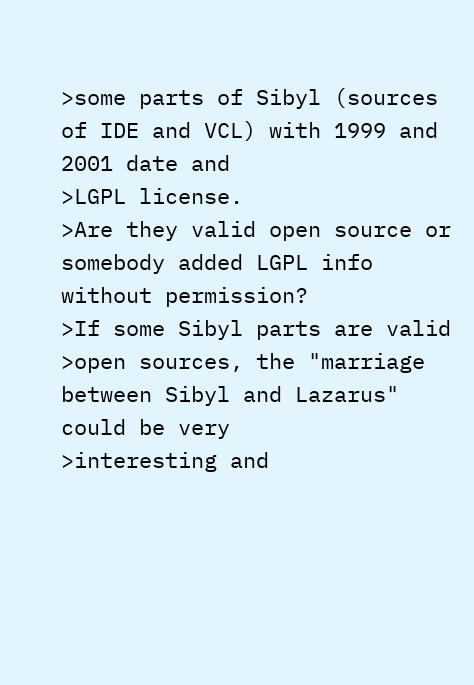>some parts of Sibyl (sources of IDE and VCL) with 1999 and 2001 date and
>LGPL license.
>Are they valid open source or somebody added LGPL info without permission?
>If some Sibyl parts are valid
>open sources, the "marriage between Sibyl and Lazarus" could be very
>interesting and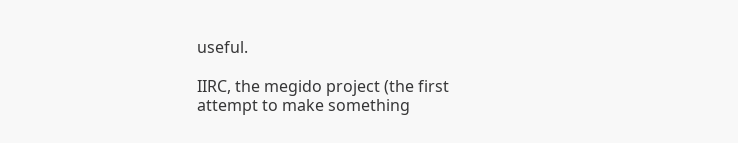useful.

IIRC, the megido project (the first attempt to make something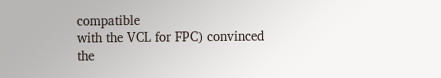compatible
with the VCL for FPC) convinced the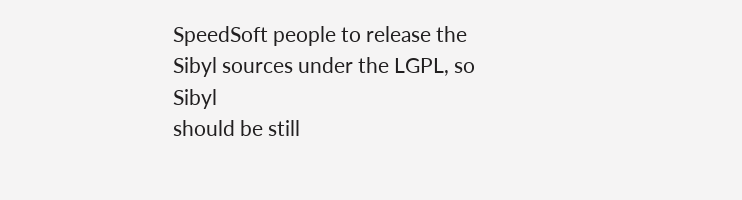SpeedSoft people to release the Sibyl sources under the LGPL, so Sibyl
should be still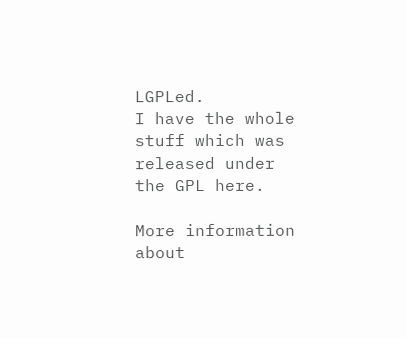LGPLed.
I have the whole stuff which was released under the GPL here.

More information about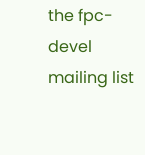the fpc-devel mailing list